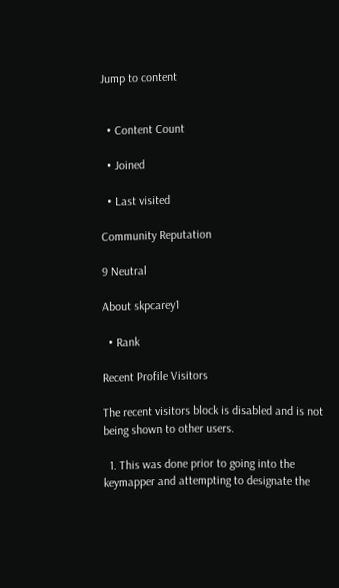Jump to content


  • Content Count

  • Joined

  • Last visited

Community Reputation

9 Neutral

About skpcarey1

  • Rank

Recent Profile Visitors

The recent visitors block is disabled and is not being shown to other users.

  1. This was done prior to going into the keymapper and attempting to designate the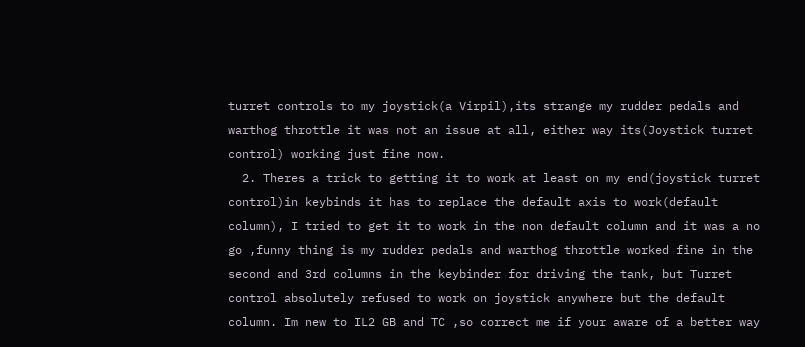turret controls to my joystick(a Virpil),its strange my rudder pedals and warthog throttle it was not an issue at all, either way its(Joystick turret control) working just fine now.
  2. Theres a trick to getting it to work at least on my end(joystick turret control)in keybinds it has to replace the default axis to work(default column), I tried to get it to work in the non default column and it was a no go ,funny thing is my rudder pedals and warthog throttle worked fine in the second and 3rd columns in the keybinder for driving the tank, but Turret control absolutely refused to work on joystick anywhere but the default column. Im new to IL2 GB and TC ,so correct me if your aware of a better way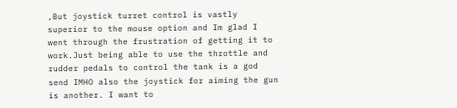,But joystick turret control is vastly superior to the mouse option and Im glad I went through the frustration of getting it to work.Just being able to use the throttle and rudder pedals to control the tank is a god send IMHO also the joystick for aiming the gun is another. I want to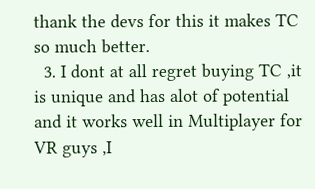thank the devs for this it makes TC so much better.
  3. I dont at all regret buying TC ,it is unique and has alot of potential and it works well in Multiplayer for VR guys ,I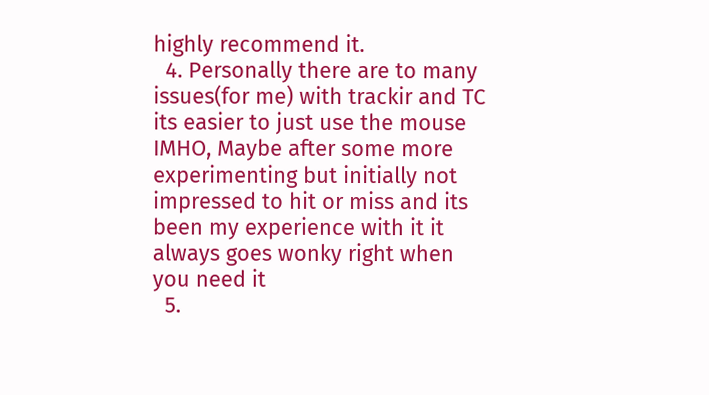highly recommend it.
  4. Personally there are to many issues(for me) with trackir and TC its easier to just use the mouse IMHO, Maybe after some more experimenting but initially not impressed to hit or miss and its been my experience with it it always goes wonky right when you need it
  5.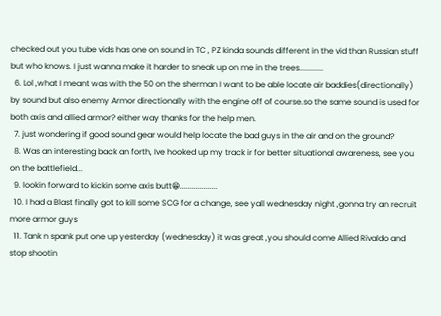checked out you tube vids has one on sound in TC , PZ kinda sounds different in the vid than Russian stuff but who knows. I just wanna make it harder to sneak up on me in the trees............
  6. Lol ,what I meant was with the 50 on the sherman I want to be able locate air baddies(directionally) by sound but also enemy Armor directionally with the engine off of course.so the same sound is used for both axis and allied armor? either way thanks for the help men.
  7. just wondering if good sound gear would help locate the bad guys in the air and on the ground?
  8. Was an interesting back an forth, Ive hooked up my track ir for better situational awareness, see you on the battlefield...
  9. lookin forward to kickin some axis butt😁...................
  10. I had a Blast finally got to kill some SCG for a change, see yall wednesday night ,gonna try an recruit more armor guys
  11. Tank n spank put one up yesterday (wednesday) it was great ,you should come Allied Rivaldo and stop shootin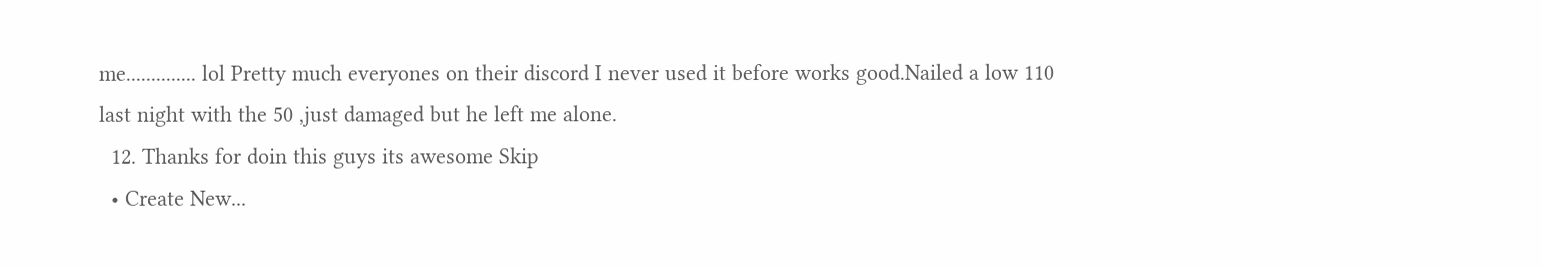me.............. lol Pretty much everyones on their discord I never used it before works good.Nailed a low 110 last night with the 50 ,just damaged but he left me alone.
  12. Thanks for doin this guys its awesome Skip
  • Create New...